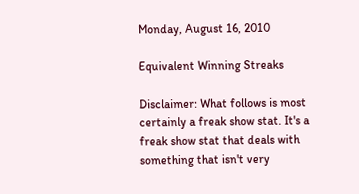Monday, August 16, 2010

Equivalent Winning Streaks

Disclaimer: What follows is most certainly a freak show stat. It's a freak show stat that deals with something that isn't very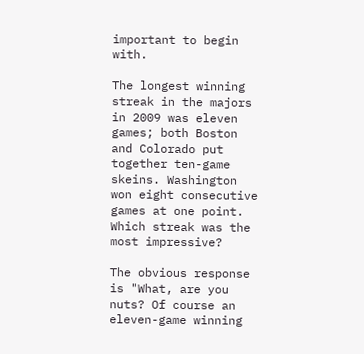important to begin with.

The longest winning streak in the majors in 2009 was eleven games; both Boston and Colorado put together ten-game skeins. Washington won eight consecutive games at one point. Which streak was the most impressive?

The obvious response is "What, are you nuts? Of course an eleven-game winning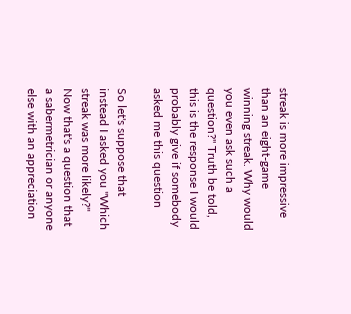streak is more impressive than an eight-game winning streak. Why would you even ask such a question?" Truth be told, this is the response I would probably give if somebody asked me this question

So let's suppose that instead I asked you "Which streak was more likely?" Now that's a question that a sabermetrician or anyone else with an appreciation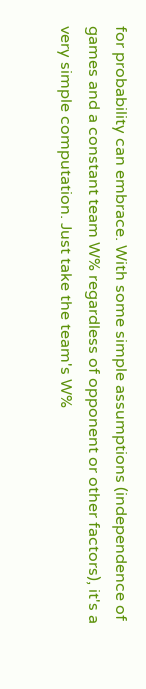for probability can embrace. With some simple assumptions (independence of games and a constant team W% regardless of opponent or other factors), it's a very simple computation. Just take the team's W%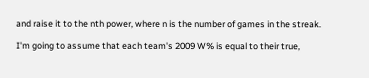and raise it to the nth power, where n is the number of games in the streak.

I'm going to assume that each team's 2009 W% is equal to their true,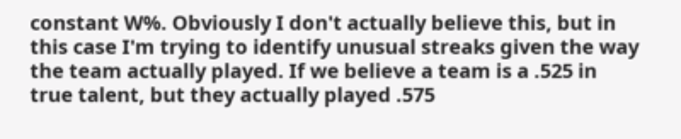constant W%. Obviously I don't actually believe this, but in this case I'm trying to identify unusual streaks given the way the team actually played. If we believe a team is a .525 in true talent, but they actually played .575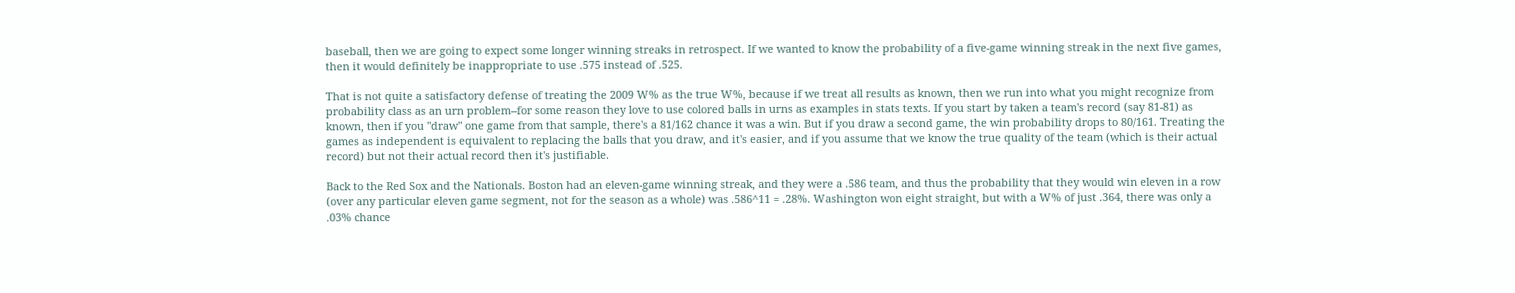baseball, then we are going to expect some longer winning streaks in retrospect. If we wanted to know the probability of a five-game winning streak in the next five games, then it would definitely be inappropriate to use .575 instead of .525.

That is not quite a satisfactory defense of treating the 2009 W% as the true W%, because if we treat all results as known, then we run into what you might recognize from probability class as an urn problem--for some reason they love to use colored balls in urns as examples in stats texts. If you start by taken a team's record (say 81-81) as known, then if you "draw" one game from that sample, there's a 81/162 chance it was a win. But if you draw a second game, the win probability drops to 80/161. Treating the games as independent is equivalent to replacing the balls that you draw, and it's easier, and if you assume that we know the true quality of the team (which is their actual record) but not their actual record then it's justifiable.

Back to the Red Sox and the Nationals. Boston had an eleven-game winning streak, and they were a .586 team, and thus the probability that they would win eleven in a row (over any particular eleven game segment, not for the season as a whole) was .586^11 = .28%. Washington won eight straight, but with a W% of just .364, there was only a .03% chance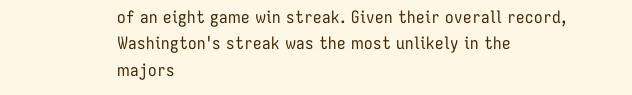of an eight game win streak. Given their overall record, Washington's streak was the most unlikely in the majors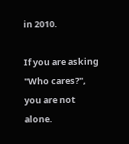in 2010.

If you are asking "Who cares?", you are not alone.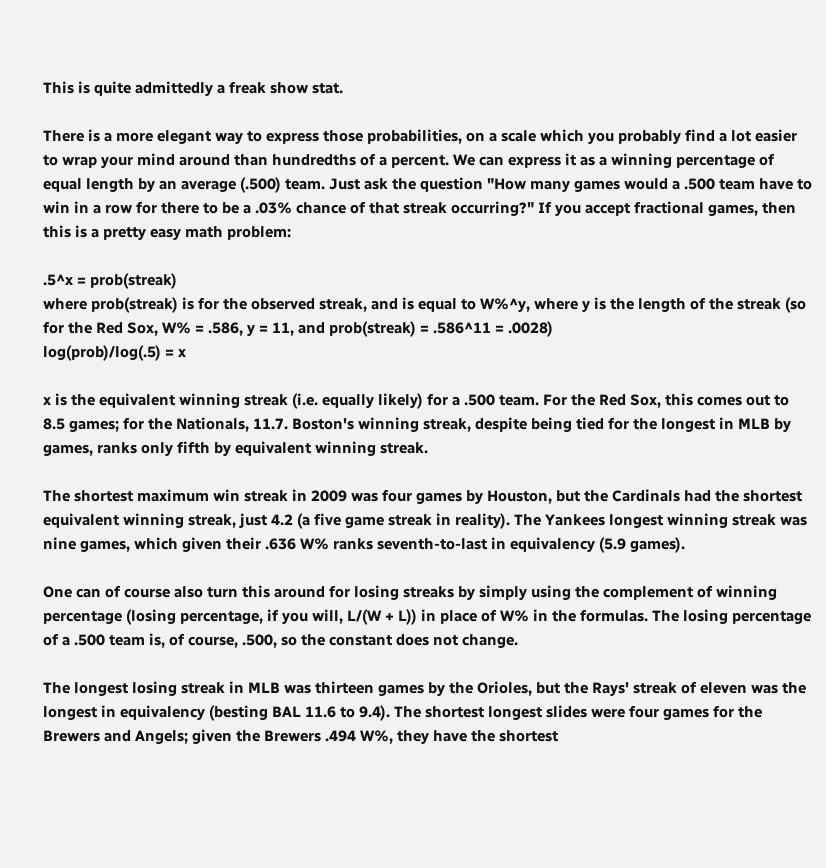This is quite admittedly a freak show stat.

There is a more elegant way to express those probabilities, on a scale which you probably find a lot easier to wrap your mind around than hundredths of a percent. We can express it as a winning percentage of equal length by an average (.500) team. Just ask the question "How many games would a .500 team have to win in a row for there to be a .03% chance of that streak occurring?" If you accept fractional games, then this is a pretty easy math problem:

.5^x = prob(streak)
where prob(streak) is for the observed streak, and is equal to W%^y, where y is the length of the streak (so for the Red Sox, W% = .586, y = 11, and prob(streak) = .586^11 = .0028)
log(prob)/log(.5) = x

x is the equivalent winning streak (i.e. equally likely) for a .500 team. For the Red Sox, this comes out to 8.5 games; for the Nationals, 11.7. Boston's winning streak, despite being tied for the longest in MLB by games, ranks only fifth by equivalent winning streak.

The shortest maximum win streak in 2009 was four games by Houston, but the Cardinals had the shortest equivalent winning streak, just 4.2 (a five game streak in reality). The Yankees longest winning streak was nine games, which given their .636 W% ranks seventh-to-last in equivalency (5.9 games).

One can of course also turn this around for losing streaks by simply using the complement of winning percentage (losing percentage, if you will, L/(W + L)) in place of W% in the formulas. The losing percentage of a .500 team is, of course, .500, so the constant does not change.

The longest losing streak in MLB was thirteen games by the Orioles, but the Rays' streak of eleven was the longest in equivalency (besting BAL 11.6 to 9.4). The shortest longest slides were four games for the Brewers and Angels; given the Brewers .494 W%, they have the shortest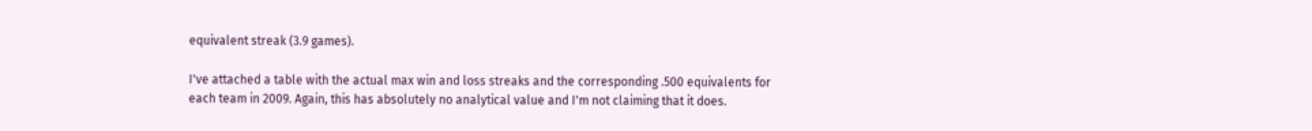equivalent streak (3.9 games).

I've attached a table with the actual max win and loss streaks and the corresponding .500 equivalents for each team in 2009. Again, this has absolutely no analytical value and I'm not claiming that it does.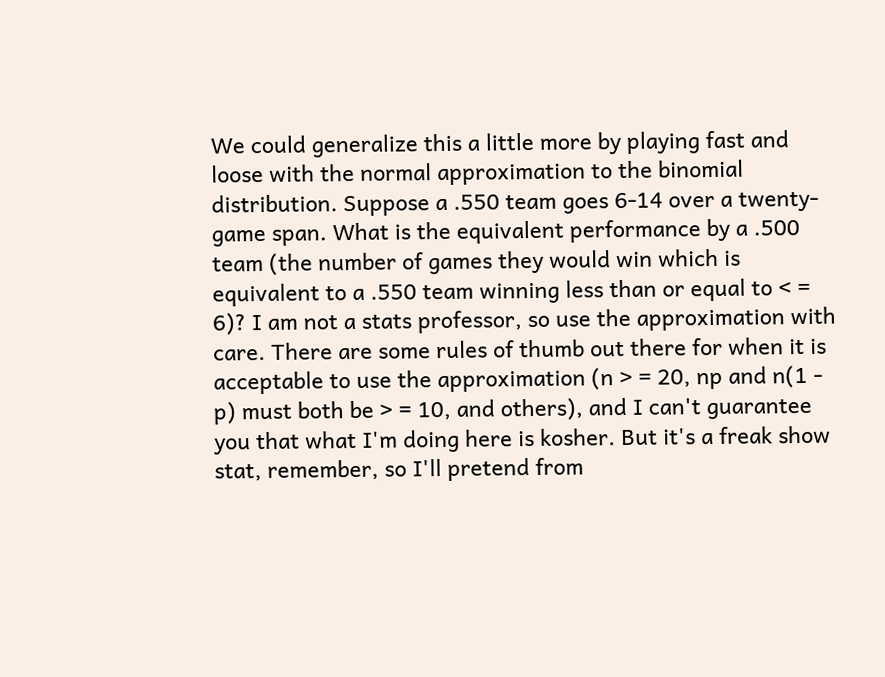We could generalize this a little more by playing fast and loose with the normal approximation to the binomial distribution. Suppose a .550 team goes 6-14 over a twenty-game span. What is the equivalent performance by a .500 team (the number of games they would win which is equivalent to a .550 team winning less than or equal to < = 6)? I am not a stats professor, so use the approximation with care. There are some rules of thumb out there for when it is acceptable to use the approximation (n > = 20, np and n(1 - p) must both be > = 10, and others), and I can't guarantee you that what I'm doing here is kosher. But it's a freak show stat, remember, so I'll pretend from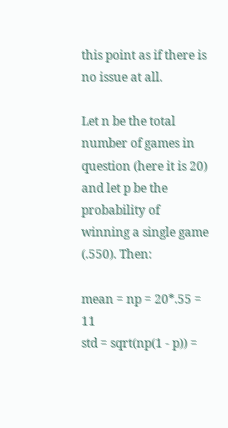this point as if there is no issue at all.

Let n be the total number of games in question (here it is 20) and let p be the probability of winning a single game (.550). Then:

mean = np = 20*.55 = 11
std = sqrt(np(1 - p)) =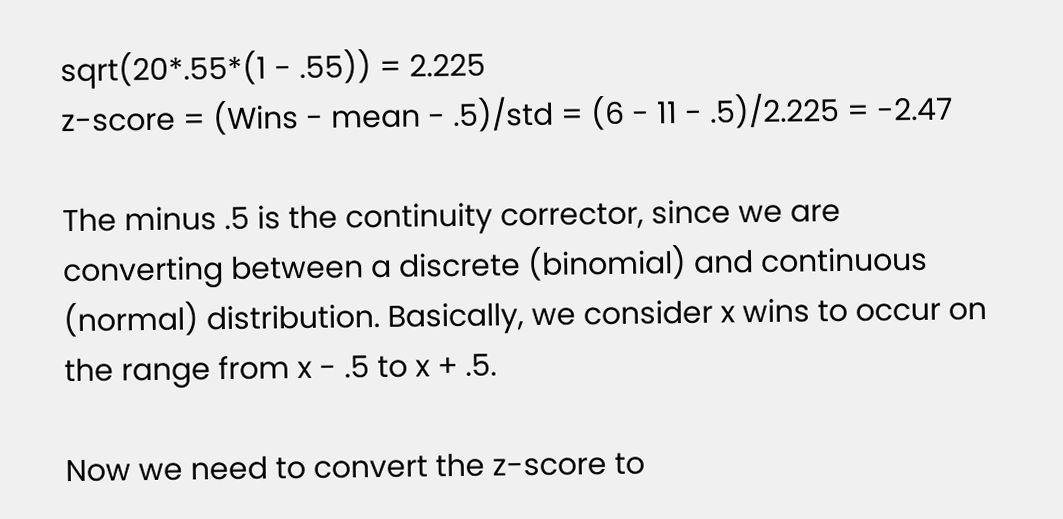sqrt(20*.55*(1 - .55)) = 2.225
z-score = (Wins - mean - .5)/std = (6 - 11 - .5)/2.225 = -2.47

The minus .5 is the continuity corrector, since we are converting between a discrete (binomial) and continuous (normal) distribution. Basically, we consider x wins to occur on the range from x - .5 to x + .5.

Now we need to convert the z-score to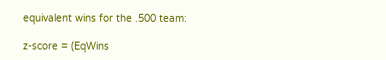equivalent wins for the .500 team:

z-score = (EqWins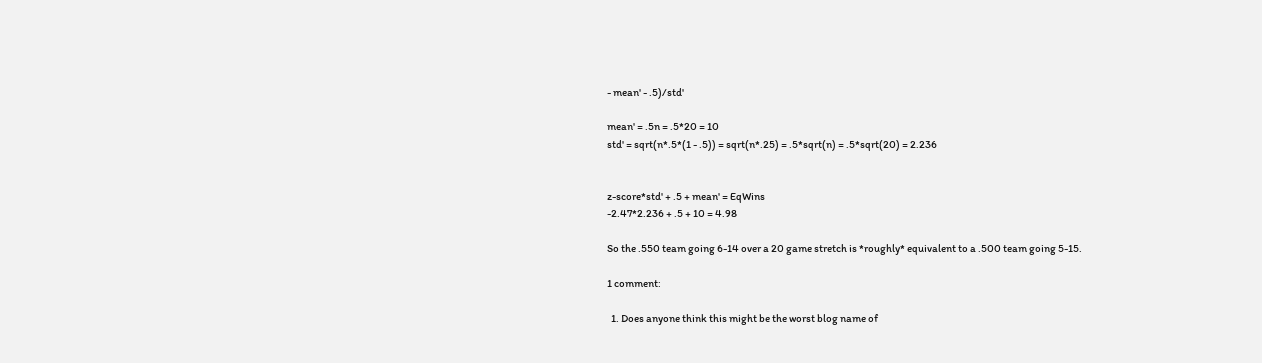- mean' - .5)/std'

mean' = .5n = .5*20 = 10
std' = sqrt(n*.5*(1 - .5)) = sqrt(n*.25) = .5*sqrt(n) = .5*sqrt(20) = 2.236


z-score*std' + .5 + mean' = EqWins
-2.47*2.236 + .5 + 10 = 4.98

So the .550 team going 6-14 over a 20 game stretch is *roughly* equivalent to a .500 team going 5-15.

1 comment:

  1. Does anyone think this might be the worst blog name of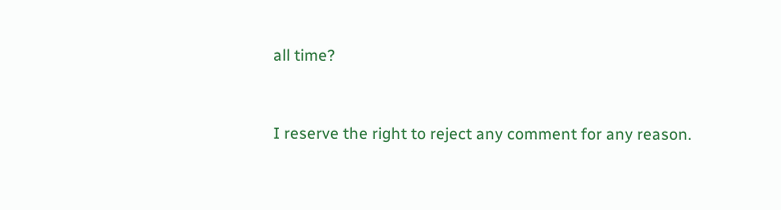all time?


I reserve the right to reject any comment for any reason.